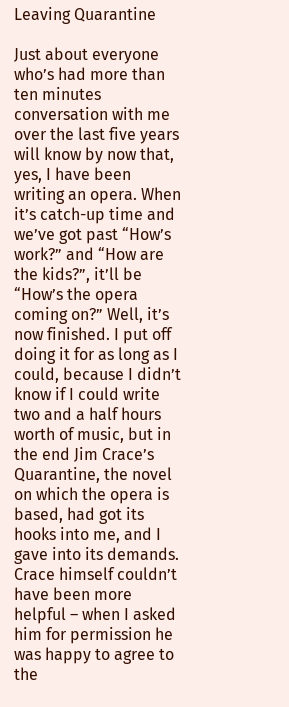Leaving Quarantine

Just about everyone who’s had more than ten minutes conversation with me over the last five years will know by now that, yes, I have been writing an opera. When it’s catch-up time and we’ve got past “How’s work?” and “How are the kids?”, it’ll be “How’s the opera coming on?” Well, it’s now finished. I put off doing it for as long as I could, because I didn’t know if I could write two and a half hours worth of music, but in the end Jim Crace’s Quarantine, the novel on which the opera is based, had got its hooks into me, and I gave into its demands. Crace himself couldn’t have been more helpful – when I asked him for permission he was happy to agree to the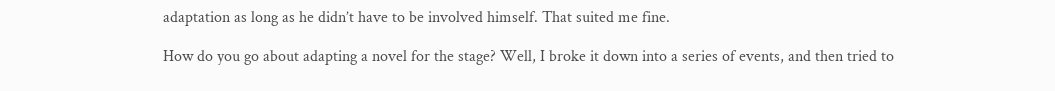adaptation as long as he didn’t have to be involved himself. That suited me fine.

How do you go about adapting a novel for the stage? Well, I broke it down into a series of events, and then tried to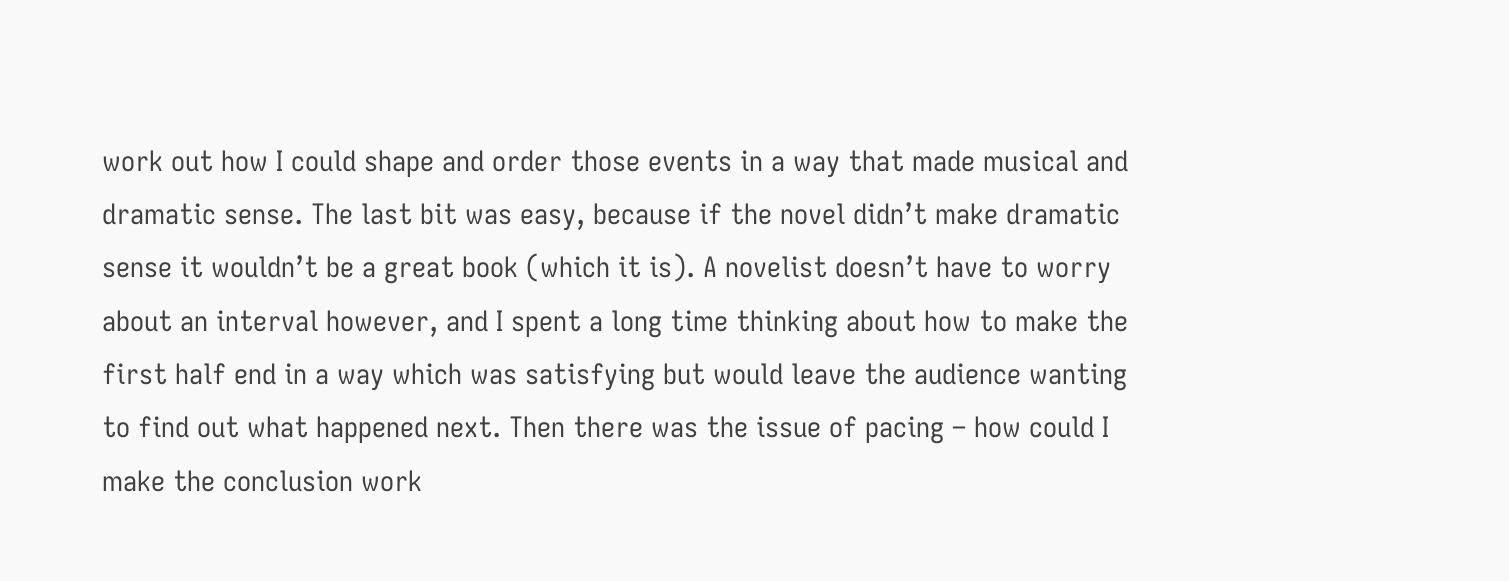work out how I could shape and order those events in a way that made musical and dramatic sense. The last bit was easy, because if the novel didn’t make dramatic sense it wouldn’t be a great book (which it is). A novelist doesn’t have to worry about an interval however, and I spent a long time thinking about how to make the first half end in a way which was satisfying but would leave the audience wanting to find out what happened next. Then there was the issue of pacing – how could I make the conclusion work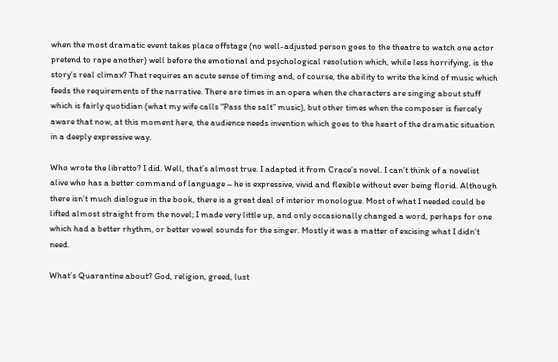when the most dramatic event takes place offstage (no well-adjusted person goes to the theatre to watch one actor pretend to rape another) well before the emotional and psychological resolution which, while less horrifying, is the story’s real climax? That requires an acute sense of timing and, of course, the ability to write the kind of music which feeds the requirements of the narrative. There are times in an opera when the characters are singing about stuff which is fairly quotidian (what my wife calls “Pass the salt” music), but other times when the composer is fiercely aware that now, at this moment here, the audience needs invention which goes to the heart of the dramatic situation in a deeply expressive way.

Who wrote the libretto? I did. Well, that’s almost true. I adapted it from Crace’s novel. I can’t think of a novelist alive who has a better command of language – he is expressive, vivid and flexible without ever being florid. Although there isn’t much dialogue in the book, there is a great deal of interior monologue. Most of what I needed could be lifted almost straight from the novel; I made very little up, and only occasionally changed a word, perhaps for one which had a better rhythm, or better vowel sounds for the singer. Mostly it was a matter of excising what I didn’t need.

What’s Quarantine about? God, religion, greed, lust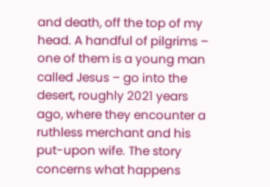and death, off the top of my head. A handful of pilgrims – one of them is a young man called Jesus – go into the desert, roughly 2021 years ago, where they encounter a ruthless merchant and his put-upon wife. The story concerns what happens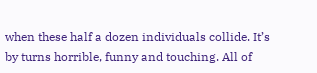when these half a dozen individuals collide. It’s by turns horrible, funny and touching. All of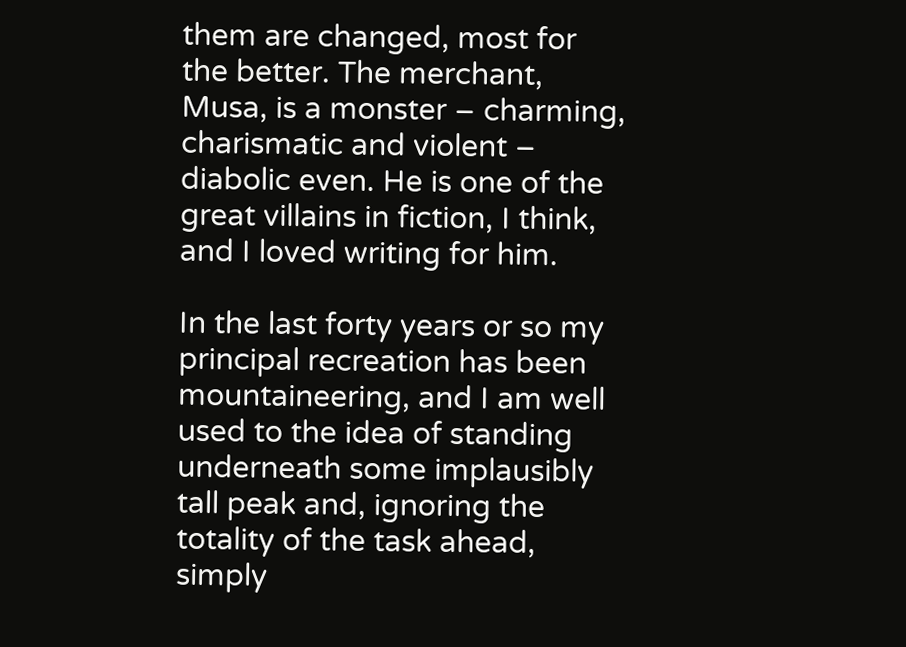them are changed, most for the better. The merchant, Musa, is a monster – charming, charismatic and violent – diabolic even. He is one of the great villains in fiction, I think, and I loved writing for him.

In the last forty years or so my principal recreation has been mountaineering, and I am well used to the idea of standing underneath some implausibly tall peak and, ignoring the totality of the task ahead, simply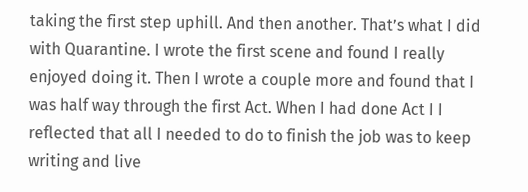taking the first step uphill. And then another. That’s what I did with Quarantine. I wrote the first scene and found I really enjoyed doing it. Then I wrote a couple more and found that I was half way through the first Act. When I had done Act I I reflected that all I needed to do to finish the job was to keep writing and live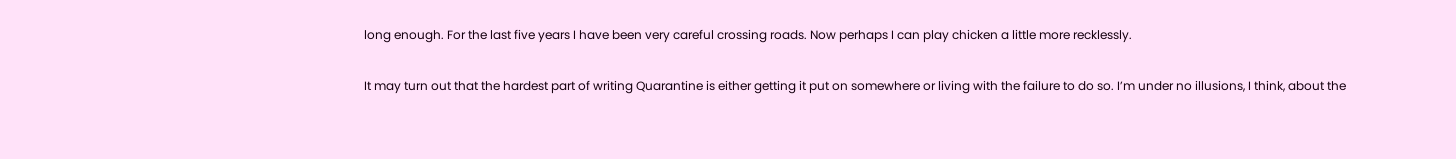long enough. For the last five years I have been very careful crossing roads. Now perhaps I can play chicken a little more recklessly.

It may turn out that the hardest part of writing Quarantine is either getting it put on somewhere or living with the failure to do so. I’m under no illusions, I think, about the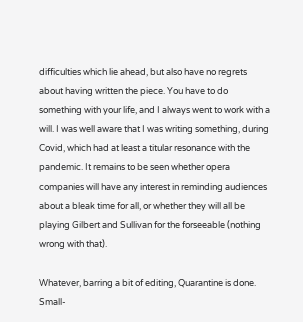difficulties which lie ahead, but also have no regrets about having written the piece. You have to do something with your life, and I always went to work with a will. I was well aware that I was writing something, during Covid, which had at least a titular resonance with the pandemic. It remains to be seen whether opera companies will have any interest in reminding audiences about a bleak time for all, or whether they will all be playing Gilbert and Sullivan for the forseeable (nothing wrong with that).

Whatever, barring a bit of editing, Quarantine is done. Small-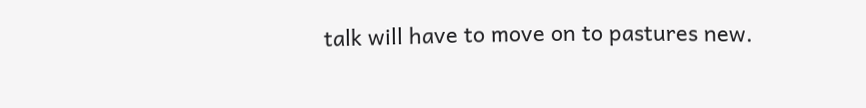talk will have to move on to pastures new.